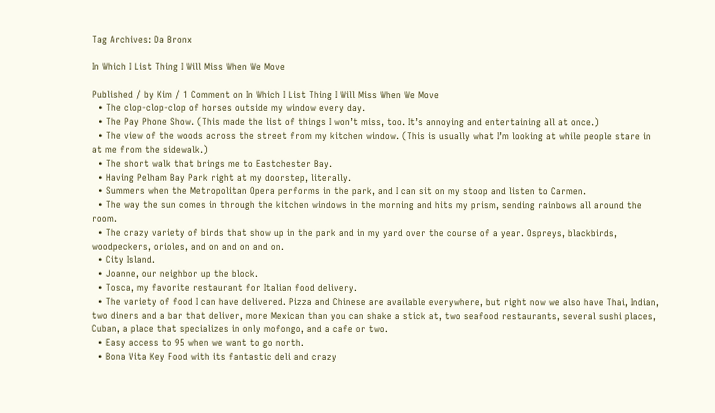Tag Archives: Da Bronx

In Which I List Thing I Will Miss When We Move

Published / by Kim / 1 Comment on In Which I List Thing I Will Miss When We Move
  • The clop-clop-clop of horses outside my window every day.
  • The Pay Phone Show. (This made the list of things I won’t miss, too. It’s annoying and entertaining all at once.)
  • The view of the woods across the street from my kitchen window. (This is usually what I’m looking at while people stare in at me from the sidewalk.)
  • The short walk that brings me to Eastchester Bay.
  • Having Pelham Bay Park right at my doorstep, literally.
  • Summers when the Metropolitan Opera performs in the park, and I can sit on my stoop and listen to Carmen.
  • The way the sun comes in through the kitchen windows in the morning and hits my prism, sending rainbows all around the room.
  • The crazy variety of birds that show up in the park and in my yard over the course of a year. Ospreys, blackbirds, woodpeckers, orioles, and on and on and on.
  • City Island.
  • Joanne, our neighbor up the block.
  • Tosca, my favorite restaurant for Italian food delivery.
  • The variety of food I can have delivered. Pizza and Chinese are available everywhere, but right now we also have Thai, Indian, two diners and a bar that deliver, more Mexican than you can shake a stick at, two seafood restaurants, several sushi places, Cuban, a place that specializes in only mofongo, and a cafe or two.
  • Easy access to 95 when we want to go north.
  • Bona Vita Key Food with its fantastic deli and crazy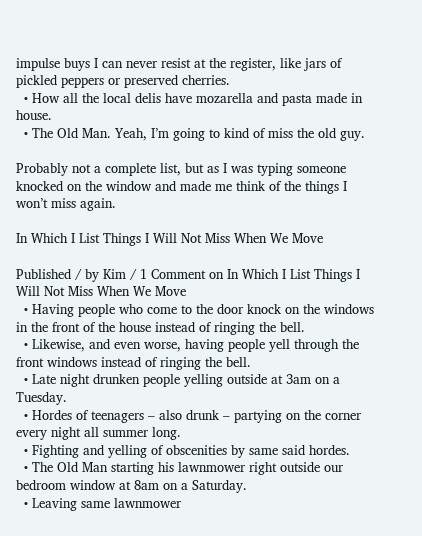impulse buys I can never resist at the register, like jars of pickled peppers or preserved cherries.
  • How all the local delis have mozarella and pasta made in house.
  • The Old Man. Yeah, I’m going to kind of miss the old guy.

Probably not a complete list, but as I was typing someone knocked on the window and made me think of the things I won’t miss again.

In Which I List Things I Will Not Miss When We Move

Published / by Kim / 1 Comment on In Which I List Things I Will Not Miss When We Move
  • Having people who come to the door knock on the windows in the front of the house instead of ringing the bell.
  • Likewise, and even worse, having people yell through the front windows instead of ringing the bell.
  • Late night drunken people yelling outside at 3am on a Tuesday.
  • Hordes of teenagers – also drunk – partying on the corner every night all summer long.
  • Fighting and yelling of obscenities by same said hordes.
  • The Old Man starting his lawnmower right outside our bedroom window at 8am on a Saturday.
  • Leaving same lawnmower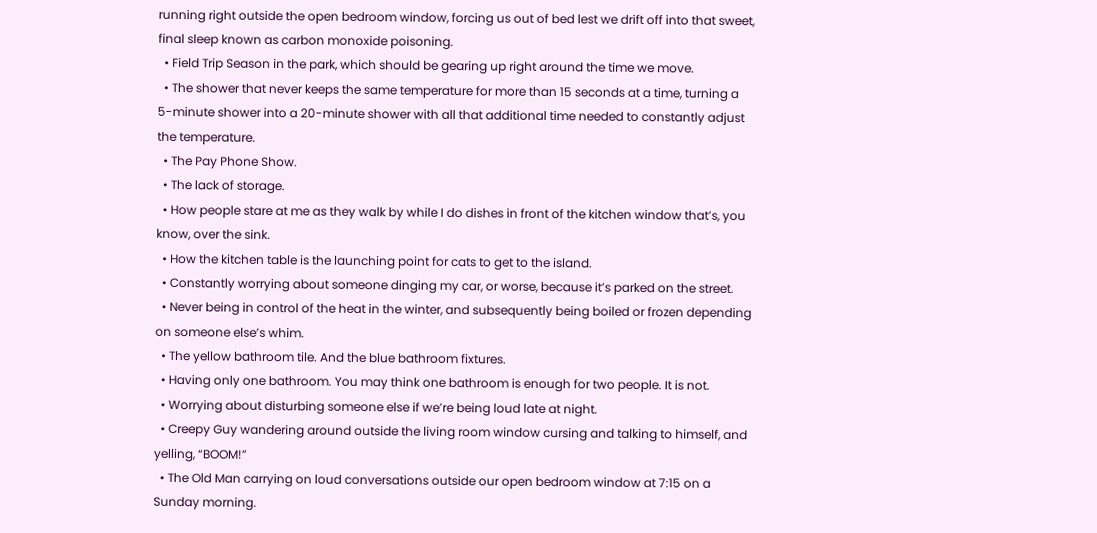running right outside the open bedroom window, forcing us out of bed lest we drift off into that sweet, final sleep known as carbon monoxide poisoning.
  • Field Trip Season in the park, which should be gearing up right around the time we move.
  • The shower that never keeps the same temperature for more than 15 seconds at a time, turning a 5-minute shower into a 20-minute shower with all that additional time needed to constantly adjust the temperature.
  • The Pay Phone Show.
  • The lack of storage.
  • How people stare at me as they walk by while I do dishes in front of the kitchen window that’s, you know, over the sink.
  • How the kitchen table is the launching point for cats to get to the island.
  • Constantly worrying about someone dinging my car, or worse, because it’s parked on the street.
  • Never being in control of the heat in the winter, and subsequently being boiled or frozen depending on someone else’s whim.
  • The yellow bathroom tile. And the blue bathroom fixtures.
  • Having only one bathroom. You may think one bathroom is enough for two people. It is not.
  • Worrying about disturbing someone else if we’re being loud late at night.
  • Creepy Guy wandering around outside the living room window cursing and talking to himself, and yelling, “BOOM!”
  • The Old Man carrying on loud conversations outside our open bedroom window at 7:15 on a Sunday morning.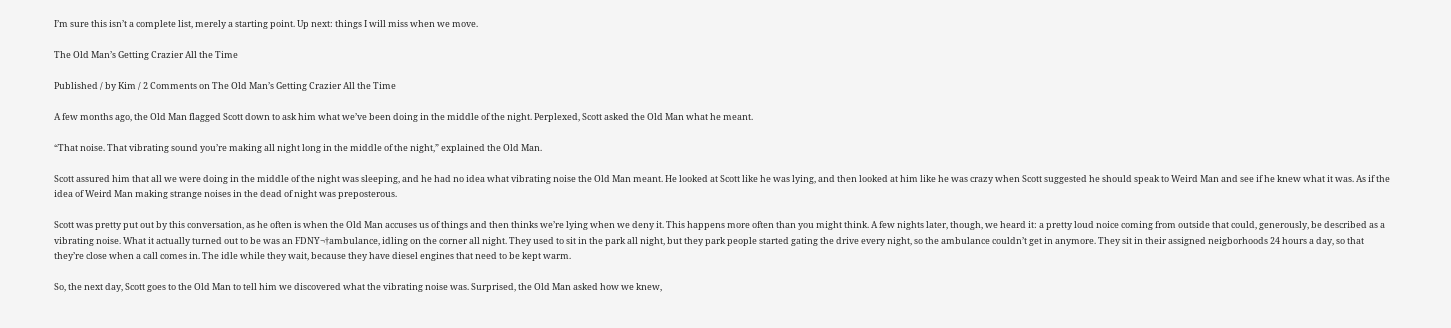I’m sure this isn’t a complete list, merely a starting point. Up next: things I will miss when we move.

The Old Man’s Getting Crazier All the Time

Published / by Kim / 2 Comments on The Old Man’s Getting Crazier All the Time

A few months ago, the Old Man flagged Scott down to ask him what we’ve been doing in the middle of the night. Perplexed, Scott asked the Old Man what he meant.

“That noise. That vibrating sound you’re making all night long in the middle of the night,” explained the Old Man.

Scott assured him that all we were doing in the middle of the night was sleeping, and he had no idea what vibrating noise the Old Man meant. He looked at Scott like he was lying, and then looked at him like he was crazy when Scott suggested he should speak to Weird Man and see if he knew what it was. As if the idea of Weird Man making strange noises in the dead of night was preposterous.

Scott was pretty put out by this conversation, as he often is when the Old Man accuses us of things and then thinks we’re lying when we deny it. This happens more often than you might think. A few nights later, though, we heard it: a pretty loud noice coming from outside that could, generously, be described as a vibrating noise. What it actually turned out to be was an FDNY¬†ambulance, idling on the corner all night. They used to sit in the park all night, but they park people started gating the drive every night, so the ambulance couldn’t get in anymore. They sit in their assigned neigborhoods 24 hours a day, so that they’re close when a call comes in. The idle while they wait, because they have diesel engines that need to be kept warm.

So, the next day, Scott goes to the Old Man to tell him we discovered what the vibrating noise was. Surprised, the Old Man asked how we knew,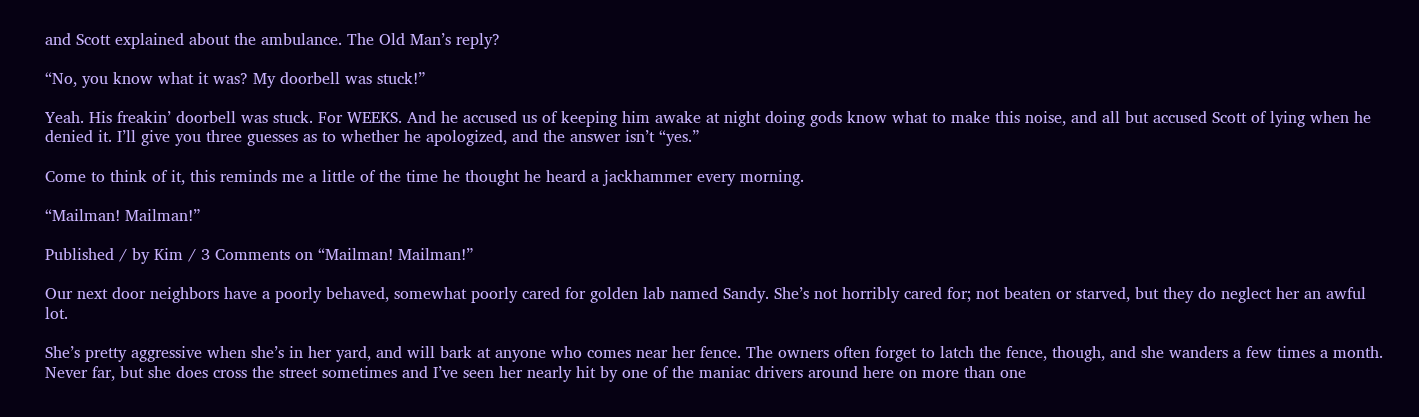and Scott explained about the ambulance. The Old Man’s reply?

“No, you know what it was? My doorbell was stuck!”

Yeah. His freakin’ doorbell was stuck. For WEEKS. And he accused us of keeping him awake at night doing gods know what to make this noise, and all but accused Scott of lying when he denied it. I’ll give you three guesses as to whether he apologized, and the answer isn’t “yes.”

Come to think of it, this reminds me a little of the time he thought he heard a jackhammer every morning.

“Mailman! Mailman!”

Published / by Kim / 3 Comments on “Mailman! Mailman!”

Our next door neighbors have a poorly behaved, somewhat poorly cared for golden lab named Sandy. She’s not horribly cared for; not beaten or starved, but they do neglect her an awful lot.

She’s pretty aggressive when she’s in her yard, and will bark at anyone who comes near her fence. The owners often forget to latch the fence, though, and she wanders a few times a month. Never far, but she does cross the street sometimes and I’ve seen her nearly hit by one of the maniac drivers around here on more than one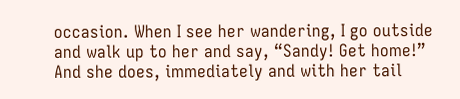occasion. When I see her wandering, I go outside and walk up to her and say, “Sandy! Get home!” And she does, immediately and with her tail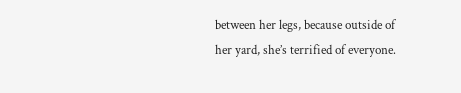between her legs, because outside of her yard, she’s terrified of everyone.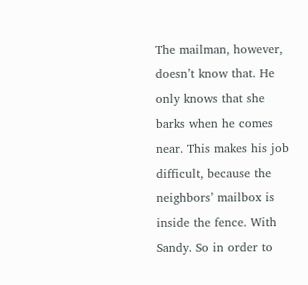The mailman, however, doesn’t know that. He only knows that she barks when he comes near. This makes his job difficult, because the neighbors’ mailbox is inside the fence. With Sandy. So in order to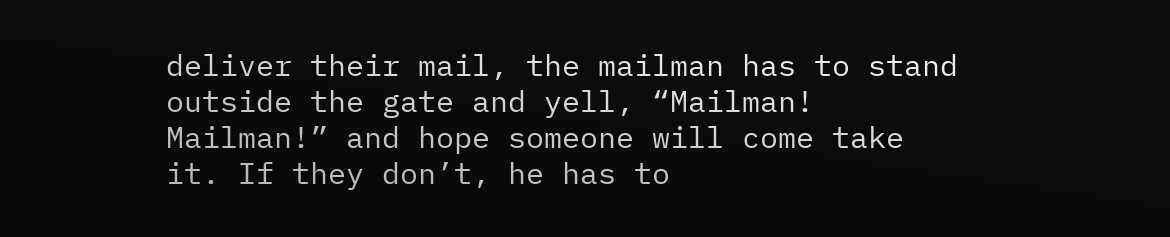deliver their mail, the mailman has to stand outside the gate and yell, “Mailman! Mailman!” and hope someone will come take it. If they don’t, he has to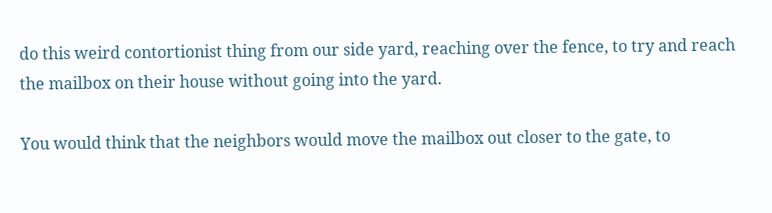do this weird contortionist thing from our side yard, reaching over the fence, to try and reach the mailbox on their house without going into the yard.

You would think that the neighbors would move the mailbox out closer to the gate, to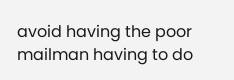avoid having the poor mailman having to do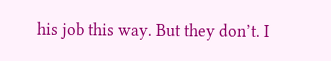his job this way. But they don’t. I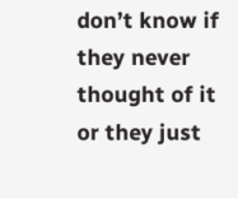don’t know if they never thought of it or they just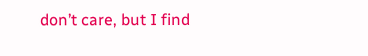don’t care, but I find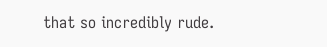that so incredibly rude.